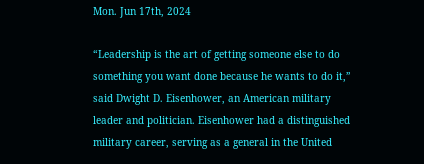Mon. Jun 17th, 2024

“Leadership is the art of getting someone else to do something you want done because he wants to do it,” said Dwight D. Eisenhower, an American military leader and politician. Eisenhower had a distinguished military career, serving as a general in the United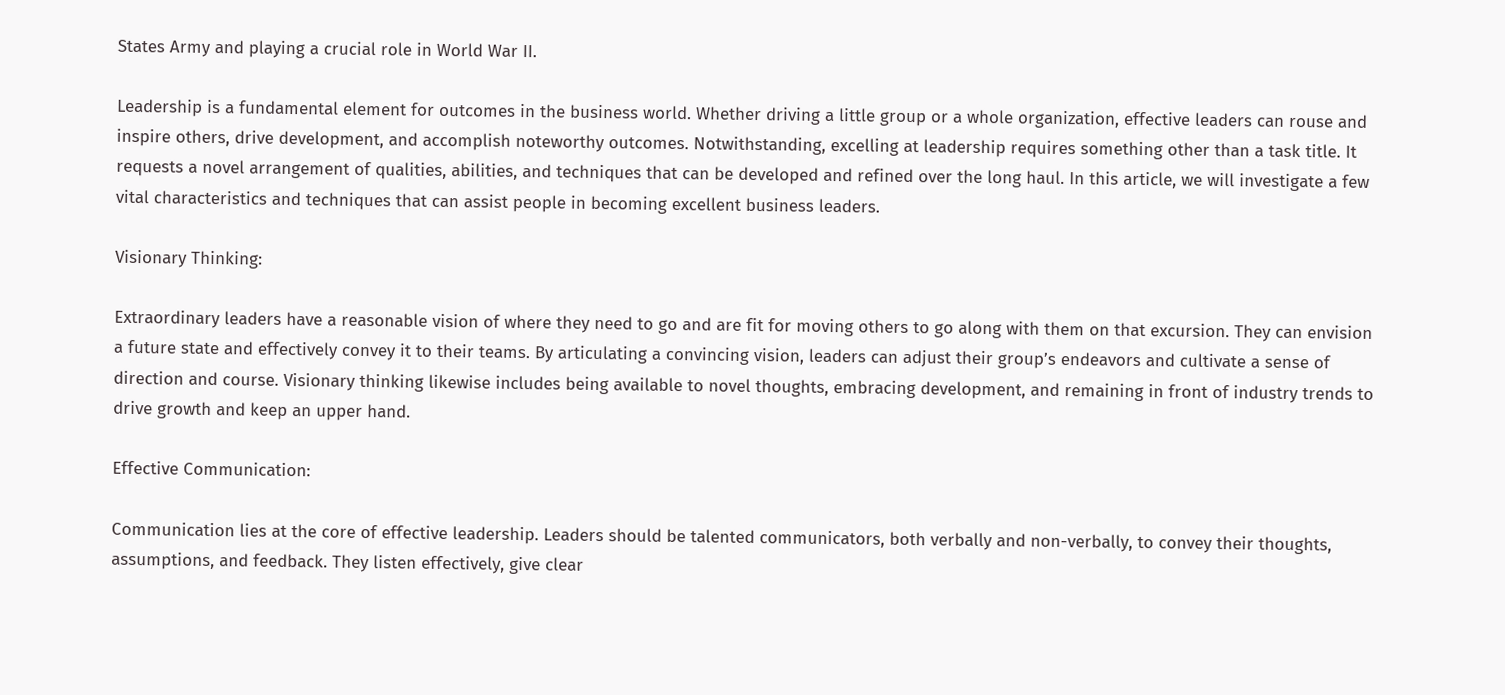States Army and playing a crucial role in World War II.

Leadership is a fundamental element for outcomes in the business world. Whether driving a little group or a whole organization, effective leaders can rouse and inspire others, drive development, and accomplish noteworthy outcomes. Notwithstanding, excelling at leadership requires something other than a task title. It requests a novel arrangement of qualities, abilities, and techniques that can be developed and refined over the long haul. In this article, we will investigate a few vital characteristics and techniques that can assist people in becoming excellent business leaders.

Visionary Thinking:

Extraordinary leaders have a reasonable vision of where they need to go and are fit for moving others to go along with them on that excursion. They can envision a future state and effectively convey it to their teams. By articulating a convincing vision, leaders can adjust their group’s endeavors and cultivate a sense of direction and course. Visionary thinking likewise includes being available to novel thoughts, embracing development, and remaining in front of industry trends to drive growth and keep an upper hand.

Effective Communication:

Communication lies at the core of effective leadership. Leaders should be talented communicators, both verbally and non-verbally, to convey their thoughts, assumptions, and feedback. They listen effectively, give clear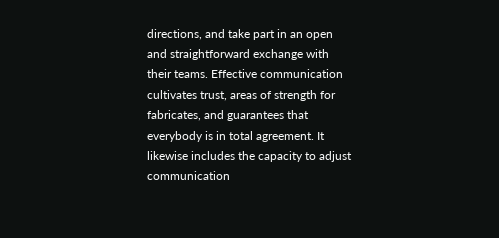directions, and take part in an open and straightforward exchange with their teams. Effective communication cultivates trust, areas of strength for fabricates, and guarantees that everybody is in total agreement. It likewise includes the capacity to adjust communication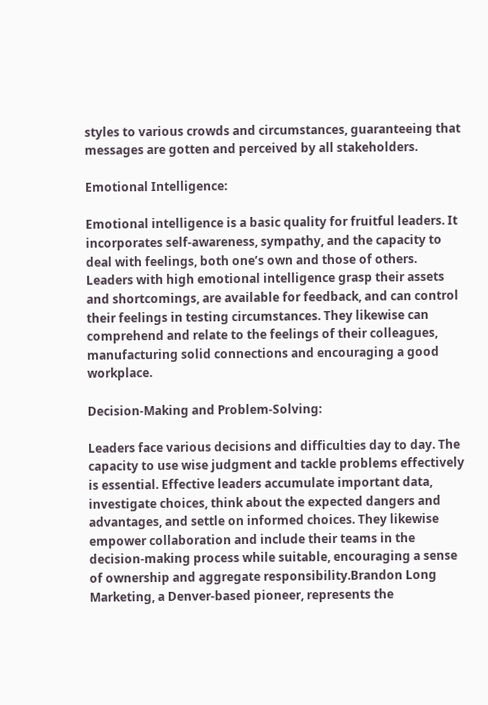styles to various crowds and circumstances, guaranteeing that messages are gotten and perceived by all stakeholders.

Emotional Intelligence:

Emotional intelligence is a basic quality for fruitful leaders. It incorporates self-awareness, sympathy, and the capacity to deal with feelings, both one’s own and those of others. Leaders with high emotional intelligence grasp their assets and shortcomings, are available for feedback, and can control their feelings in testing circumstances. They likewise can comprehend and relate to the feelings of their colleagues, manufacturing solid connections and encouraging a good workplace.

Decision-Making and Problem-Solving:

Leaders face various decisions and difficulties day to day. The capacity to use wise judgment and tackle problems effectively is essential. Effective leaders accumulate important data, investigate choices, think about the expected dangers and advantages, and settle on informed choices. They likewise empower collaboration and include their teams in the decision-making process while suitable, encouraging a sense of ownership and aggregate responsibility.Brandon Long Marketing, a Denver-based pioneer, represents the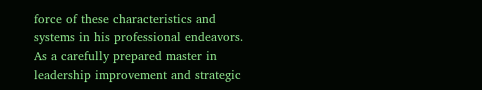force of these characteristics and systems in his professional endeavors. As a carefully prepared master in leadership improvement and strategic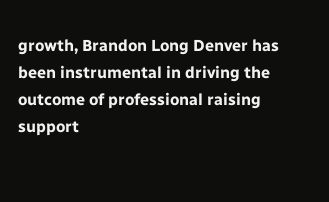growth, Brandon Long Denver has been instrumental in driving the outcome of professional raising support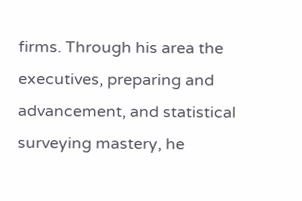firms. Through his area the executives, preparing and advancement, and statistical surveying mastery, he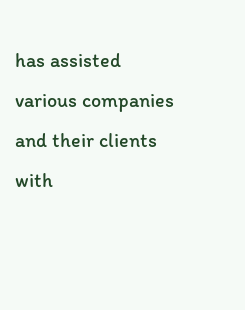has assisted various companies and their clients with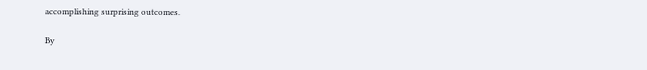accomplishing surprising outcomes.

By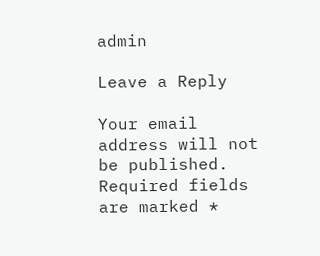admin

Leave a Reply

Your email address will not be published. Required fields are marked *